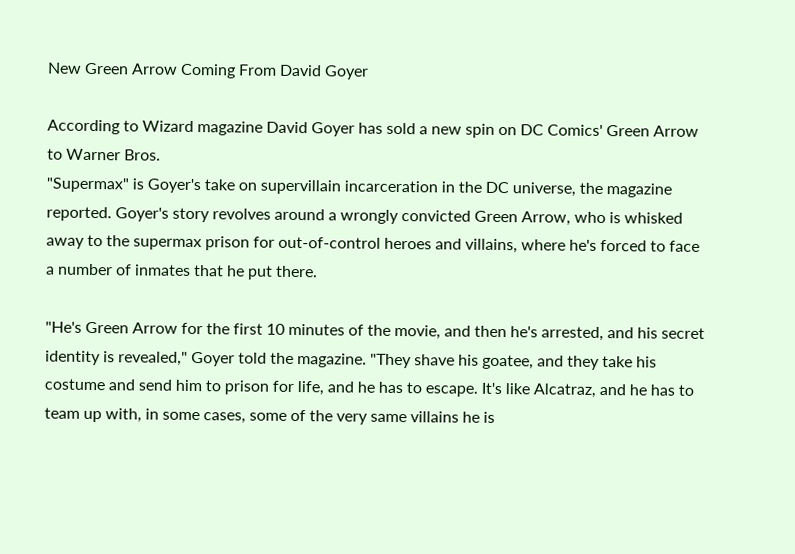New Green Arrow Coming From David Goyer

According to Wizard magazine David Goyer has sold a new spin on DC Comics' Green Arrow to Warner Bros.
"Supermax" is Goyer's take on supervillain incarceration in the DC universe, the magazine reported. Goyer's story revolves around a wrongly convicted Green Arrow, who is whisked away to the supermax prison for out-of-control heroes and villains, where he's forced to face a number of inmates that he put there.

"He's Green Arrow for the first 10 minutes of the movie, and then he's arrested, and his secret identity is revealed," Goyer told the magazine. "They shave his goatee, and they take his costume and send him to prison for life, and he has to escape. It's like Alcatraz, and he has to team up with, in some cases, some of the very same villains he is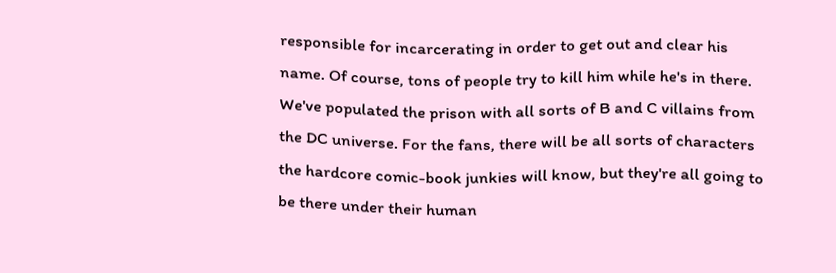responsible for incarcerating in order to get out and clear his name. Of course, tons of people try to kill him while he's in there. We've populated the prison with all sorts of B and C villains from the DC universe. For the fans, there will be all sorts of characters the hardcore comic-book junkies will know, but they're all going to be there under their human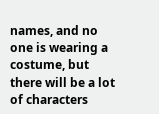names, and no one is wearing a costume, but there will be a lot of characters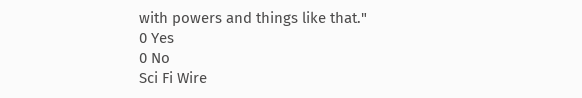with powers and things like that."
0 Yes
0 No
Sci Fi Wire